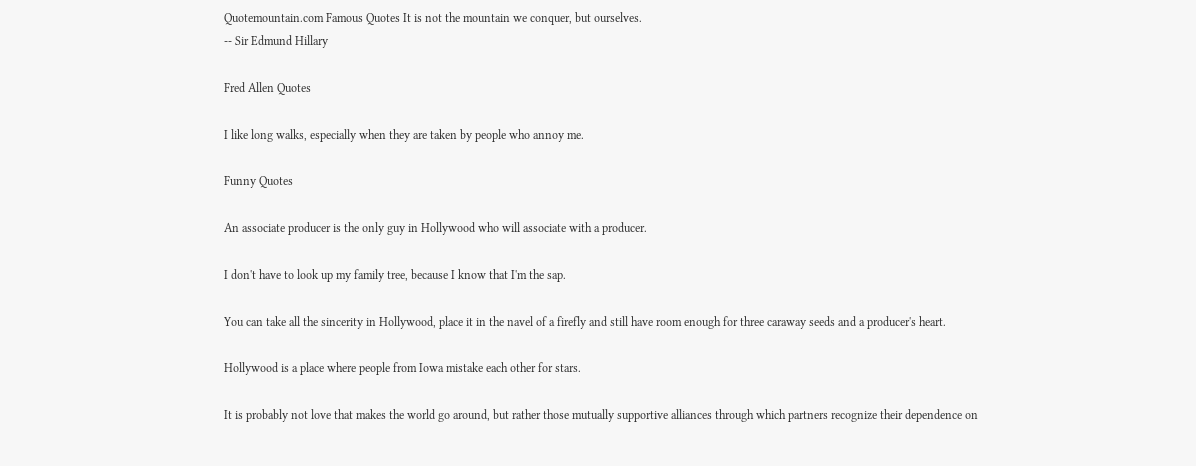Quotemountain.com Famous Quotes It is not the mountain we conquer, but ourselves.
-- Sir Edmund Hillary

Fred Allen Quotes

I like long walks, especially when they are taken by people who annoy me.

Funny Quotes

An associate producer is the only guy in Hollywood who will associate with a producer.

I don't have to look up my family tree, because I know that I'm the sap.

You can take all the sincerity in Hollywood, place it in the navel of a firefly and still have room enough for three caraway seeds and a producer's heart.

Hollywood is a place where people from Iowa mistake each other for stars.

It is probably not love that makes the world go around, but rather those mutually supportive alliances through which partners recognize their dependence on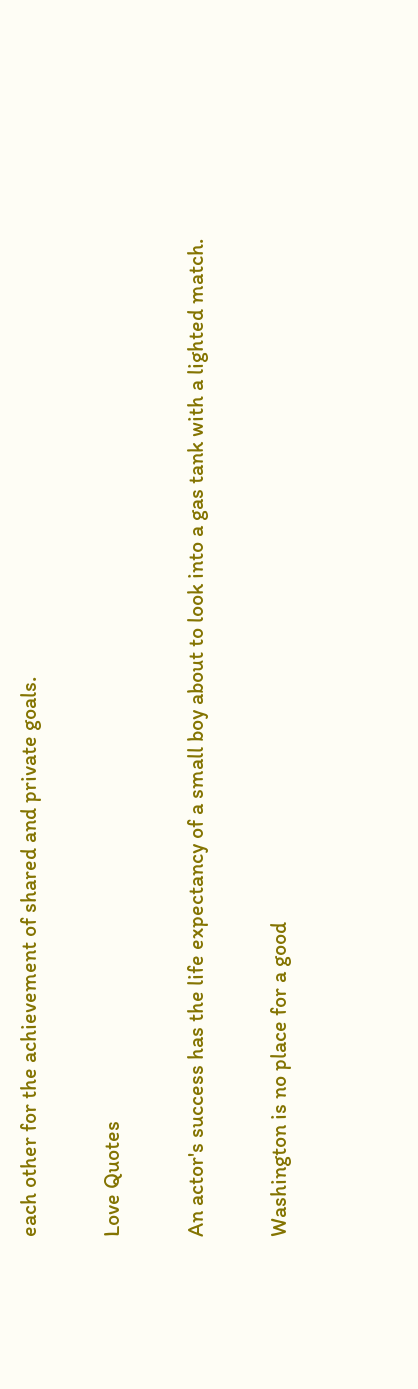each other for the achievement of shared and private goals.

Love Quotes

An actor's success has the life expectancy of a small boy about to look into a gas tank with a lighted match.

Washington is no place for a good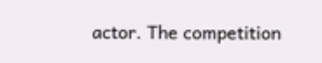actor. The competition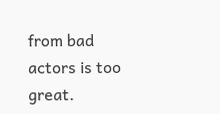from bad actors is too great.